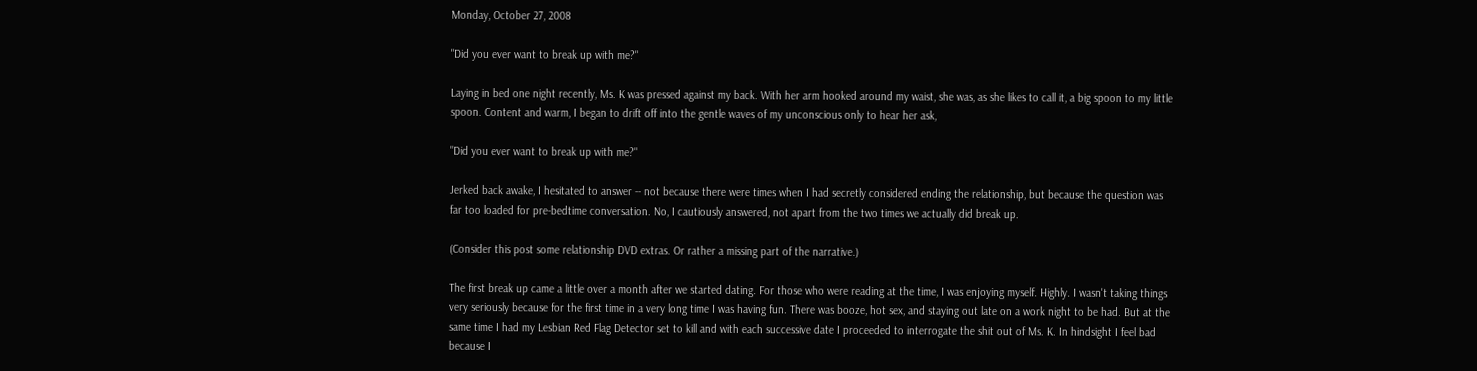Monday, October 27, 2008

"Did you ever want to break up with me?"

Laying in bed one night recently, Ms. K was pressed against my back. With her arm hooked around my waist, she was, as she likes to call it, a big spoon to my little spoon. Content and warm, I began to drift off into the gentle waves of my unconscious only to hear her ask,

"Did you ever want to break up with me?"

Jerked back awake, I hesitated to answer -- not because there were times when I had secretly considered ending the relationship, but because the question was far too loaded for pre-bedtime conversation. No, I cautiously answered, not apart from the two times we actually did break up.

(Consider this post some relationship DVD extras. Or rather a missing part of the narrative.)

The first break up came a little over a month after we started dating. For those who were reading at the time, I was enjoying myself. Highly. I wasn't taking things very seriously because for the first time in a very long time I was having fun. There was booze, hot sex, and staying out late on a work night to be had. But at the same time I had my Lesbian Red Flag Detector set to kill and with each successive date I proceeded to interrogate the shit out of Ms. K. In hindsight I feel bad because I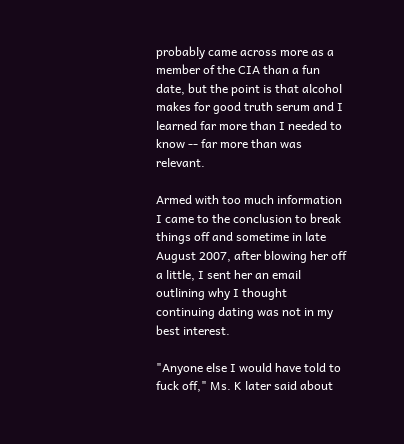probably came across more as a member of the CIA than a fun date, but the point is that alcohol makes for good truth serum and I learned far more than I needed to know -- far more than was relevant.

Armed with too much information I came to the conclusion to break things off and sometime in late August 2007, after blowing her off a little, I sent her an email outlining why I thought continuing dating was not in my best interest.

"Anyone else I would have told to fuck off," Ms. K later said about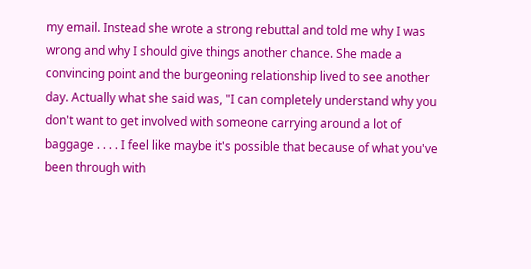my email. Instead she wrote a strong rebuttal and told me why I was wrong and why I should give things another chance. She made a convincing point and the burgeoning relationship lived to see another day. Actually what she said was, "I can completely understand why you don't want to get involved with someone carrying around a lot of baggage . . . . I feel like maybe it's possible that because of what you've been through with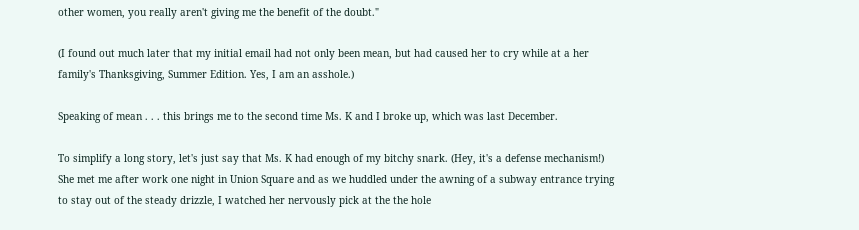other women, you really aren't giving me the benefit of the doubt."

(I found out much later that my initial email had not only been mean, but had caused her to cry while at a her family's Thanksgiving, Summer Edition. Yes, I am an asshole.)

Speaking of mean . . . this brings me to the second time Ms. K and I broke up, which was last December.

To simplify a long story, let's just say that Ms. K had enough of my bitchy snark. (Hey, it's a defense mechanism!) She met me after work one night in Union Square and as we huddled under the awning of a subway entrance trying to stay out of the steady drizzle, I watched her nervously pick at the the hole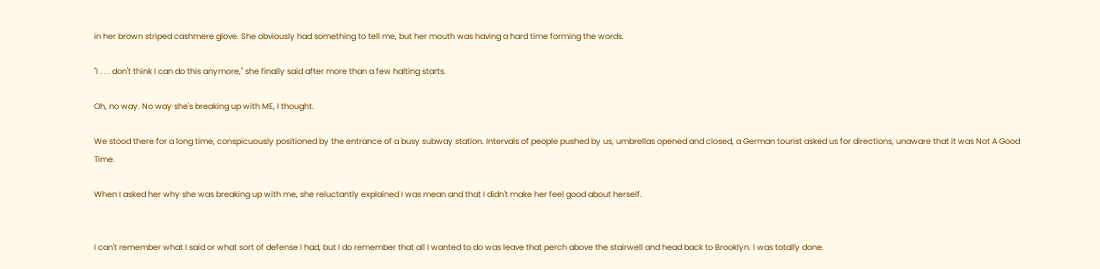in her brown striped cashmere glove. She obviously had something to tell me, but her mouth was having a hard time forming the words.

"I . . . don't think I can do this anymore," she finally said after more than a few halting starts.

Oh, no way. No way she's breaking up with ME, I thought.

We stood there for a long time, conspicuously positioned by the entrance of a busy subway station. Intervals of people pushed by us, umbrellas opened and closed, a German tourist asked us for directions, unaware that it was Not A Good Time.

When I asked her why she was breaking up with me, she reluctantly explained I was mean and that I didn't make her feel good about herself.


I can't remember what I said or what sort of defense I had, but I do remember that all I wanted to do was leave that perch above the stairwell and head back to Brooklyn. I was totally done.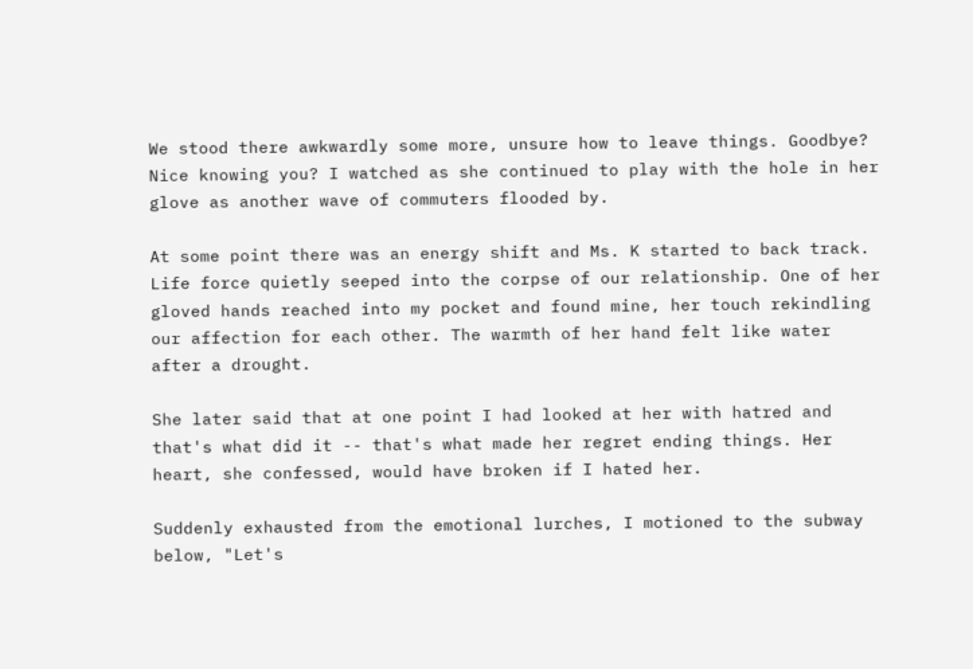We stood there awkwardly some more, unsure how to leave things. Goodbye? Nice knowing you? I watched as she continued to play with the hole in her glove as another wave of commuters flooded by.

At some point there was an energy shift and Ms. K started to back track. Life force quietly seeped into the corpse of our relationship. One of her gloved hands reached into my pocket and found mine, her touch rekindling our affection for each other. The warmth of her hand felt like water after a drought.

She later said that at one point I had looked at her with hatred and that's what did it -- that's what made her regret ending things. Her heart, she confessed, would have broken if I hated her.

Suddenly exhausted from the emotional lurches, I motioned to the subway below, "Let's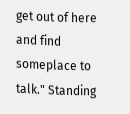get out of here and find someplace to talk." Standing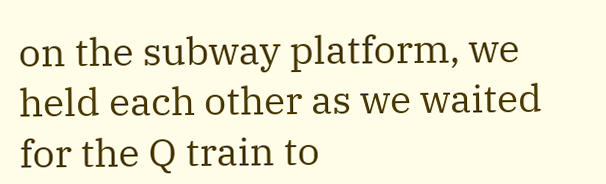on the subway platform, we held each other as we waited for the Q train to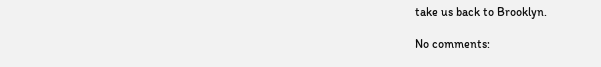take us back to Brooklyn.

No comments: